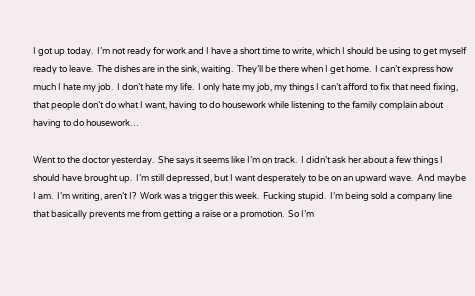I got up today.  I’m not ready for work and I have a short time to write, which I should be using to get myself ready to leave.  The dishes are in the sink, waiting.  They’ll be there when I get home.  I can’t express how much I hate my job.  I don’t hate my life.  I only hate my job, my things I can’t afford to fix that need fixing, that people don’t do what I want, having to do housework while listening to the family complain about having to do housework…

Went to the doctor yesterday.  She says it seems like I’m on track.  I didn’t ask her about a few things I should have brought up.  I’m still depressed, but I want desperately to be on an upward wave.  And maybe I am.  I’m writing, aren’t I?  Work was a trigger this week.  Fucking stupid.  I’m being sold a company line that basically prevents me from getting a raise or a promotion.  So I’m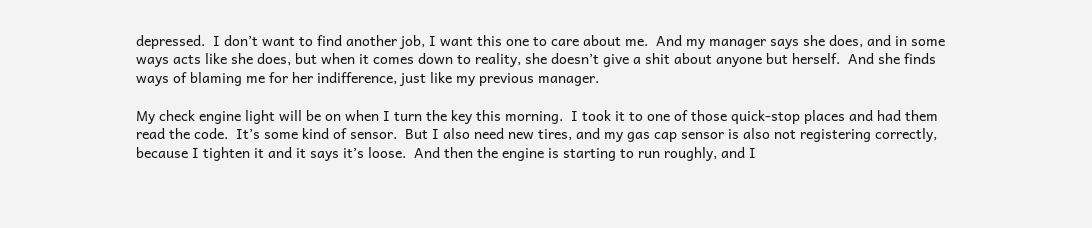depressed.  I don’t want to find another job, I want this one to care about me.  And my manager says she does, and in some ways acts like she does, but when it comes down to reality, she doesn’t give a shit about anyone but herself.  And she finds ways of blaming me for her indifference, just like my previous manager.

My check engine light will be on when I turn the key this morning.  I took it to one of those quick-stop places and had them read the code.  It’s some kind of sensor.  But I also need new tires, and my gas cap sensor is also not registering correctly, because I tighten it and it says it’s loose.  And then the engine is starting to run roughly, and I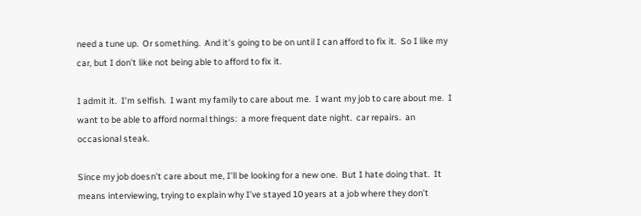need a tune up.  Or something.  And it’s going to be on until I can afford to fix it.  So I like my car, but I don’t like not being able to afford to fix it.

I admit it.  I’m selfish.  I want my family to care about me.  I want my job to care about me.  I want to be able to afford normal things:  a more frequent date night.  car repairs.  an occasional steak.

Since my job doesn’t care about me, I’ll be looking for a new one.  But I hate doing that.  It means interviewing, trying to explain why I’ve stayed 10 years at a job where they don’t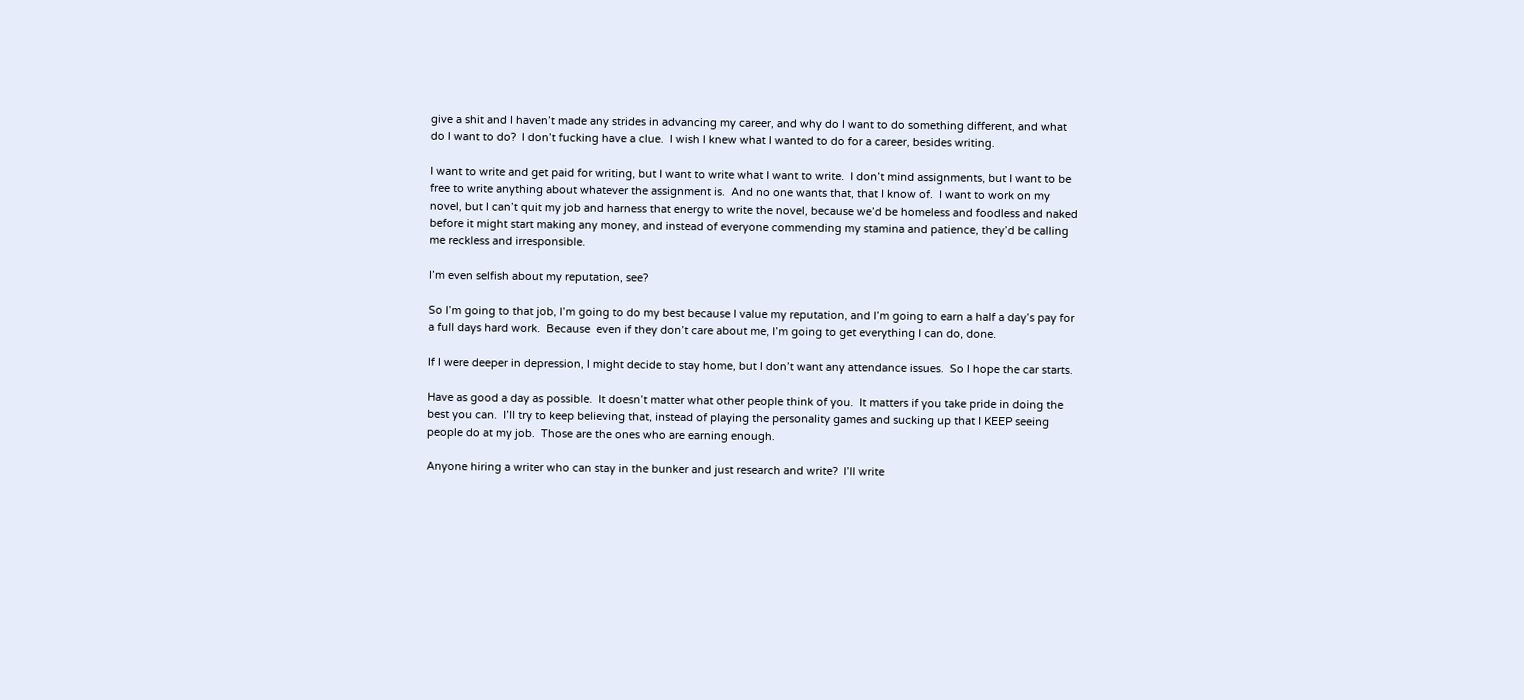give a shit and I haven’t made any strides in advancing my career, and why do I want to do something different, and what do I want to do?  I don’t fucking have a clue.  I wish I knew what I wanted to do for a career, besides writing.

I want to write and get paid for writing, but I want to write what I want to write.  I don’t mind assignments, but I want to be free to write anything about whatever the assignment is.  And no one wants that, that I know of.  I want to work on my novel, but I can’t quit my job and harness that energy to write the novel, because we’d be homeless and foodless and naked before it might start making any money, and instead of everyone commending my stamina and patience, they’d be calling me reckless and irresponsible.

I’m even selfish about my reputation, see?

So I’m going to that job, I’m going to do my best because I value my reputation, and I’m going to earn a half a day’s pay for a full days hard work.  Because  even if they don’t care about me, I’m going to get everything I can do, done.

If I were deeper in depression, I might decide to stay home, but I don’t want any attendance issues.  So I hope the car starts.

Have as good a day as possible.  It doesn’t matter what other people think of you.  It matters if you take pride in doing the best you can.  I’ll try to keep believing that, instead of playing the personality games and sucking up that I KEEP seeing people do at my job.  Those are the ones who are earning enough.

Anyone hiring a writer who can stay in the bunker and just research and write?  I’ll write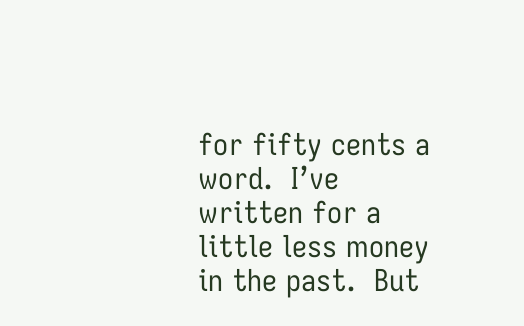for fifty cents a word.  I’ve written for a little less money in the past.  But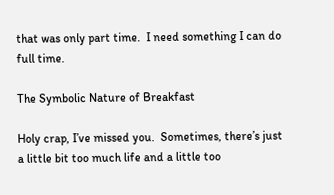that was only part time.  I need something I can do full time.

The Symbolic Nature of Breakfast

Holy crap, I’ve missed you.  Sometimes, there’s just a little bit too much life and a little too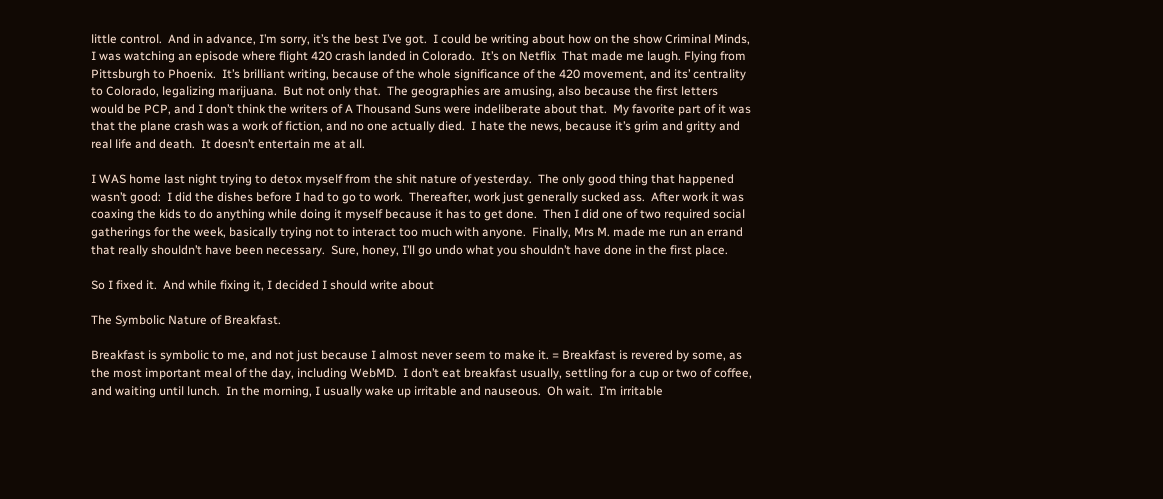little control.  And in advance, I’m sorry, it’s the best I’ve got.  I could be writing about how on the show Criminal Minds, I was watching an episode where flight 420 crash landed in Colorado.  It’s on Netflix  That made me laugh. Flying from Pittsburgh to Phoenix.  It’s brilliant writing, because of the whole significance of the 420 movement, and its’ centrality to Colorado, legalizing marijuana.  But not only that.  The geographies are amusing, also because the first letters would be PCP, and I don’t think the writers of A Thousand Suns were indeliberate about that.  My favorite part of it was that the plane crash was a work of fiction, and no one actually died.  I hate the news, because it’s grim and gritty and real life and death.  It doesn’t entertain me at all.

I WAS home last night trying to detox myself from the shit nature of yesterday.  The only good thing that happened wasn’t good:  I did the dishes before I had to go to work.  Thereafter, work just generally sucked ass.  After work it was coaxing the kids to do anything while doing it myself because it has to get done.  Then I did one of two required social gatherings for the week, basically trying not to interact too much with anyone.  Finally, Mrs M. made me run an errand that really shouldn’t have been necessary.  Sure, honey, I’ll go undo what you shouldn’t have done in the first place.

So I fixed it.  And while fixing it, I decided I should write about

The Symbolic Nature of Breakfast.

Breakfast is symbolic to me, and not just because I almost never seem to make it. = Breakfast is revered by some, as the most important meal of the day, including WebMD.  I don’t eat breakfast usually, settling for a cup or two of coffee, and waiting until lunch.  In the morning, I usually wake up irritable and nauseous.  Oh wait.  I’m irritable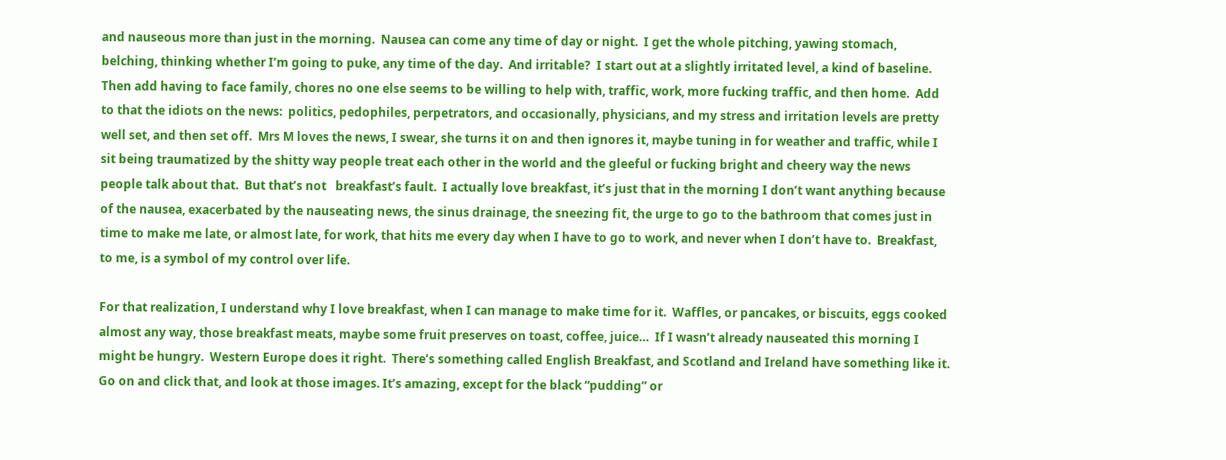and nauseous more than just in the morning.  Nausea can come any time of day or night.  I get the whole pitching, yawing stomach, belching, thinking whether I’m going to puke, any time of the day.  And irritable?  I start out at a slightly irritated level, a kind of baseline. Then add having to face family, chores no one else seems to be willing to help with, traffic, work, more fucking traffic, and then home.  Add to that the idiots on the news:  politics, pedophiles, perpetrators, and occasionally, physicians, and my stress and irritation levels are pretty well set, and then set off.  Mrs M loves the news, I swear, she turns it on and then ignores it, maybe tuning in for weather and traffic, while I sit being traumatized by the shitty way people treat each other in the world and the gleeful or fucking bright and cheery way the news people talk about that.  But that’s not   breakfast’s fault.  I actually love breakfast, it’s just that in the morning I don’t want anything because of the nausea, exacerbated by the nauseating news, the sinus drainage, the sneezing fit, the urge to go to the bathroom that comes just in time to make me late, or almost late, for work, that hits me every day when I have to go to work, and never when I don’t have to.  Breakfast, to me, is a symbol of my control over life.

For that realization, I understand why I love breakfast, when I can manage to make time for it.  Waffles, or pancakes, or biscuits, eggs cooked almost any way, those breakfast meats, maybe some fruit preserves on toast, coffee, juice…  If I wasn’t already nauseated this morning I might be hungry.  Western Europe does it right.  There’s something called English Breakfast, and Scotland and Ireland have something like it. Go on and click that, and look at those images. It’s amazing, except for the black “pudding” or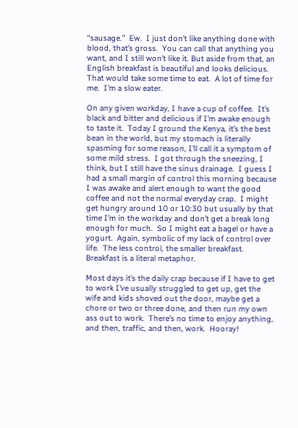“sausage.”  Ew.  I just don’t like anything done with blood, that’s gross.  You can call that anything you want, and I still won’t like it. But aside from that, an English breakfast is beautiful and looks delicious.  That would take some time to eat.  A lot of time for me.  I’m a slow eater.

On any given workday, I have a cup of coffee.  It’s black and bitter and delicious if I’m awake enough to taste it.  Today I ground the Kenya, it’s the best bean in the world, but my stomach is literally spasming for some reason, I’ll call it a symptom of some mild stress.  I got through the sneezing, I think, but I still have the sinus drainage.  I guess I had a small margin of control this morning because I was awake and alert enough to want the good coffee and not the normal everyday crap.  I might get hungry around 10 or 10:30 but usually by that time I’m in the workday and don’t get a break long enough for much.  So I might eat a bagel or have a yogurt.  Again, symbolic of my lack of control over life.  The less control, the smaller breakfast.  Breakfast is a literal metaphor.

Most days it’s the daily crap because if I have to get to work I’ve usually struggled to get up, get the wife and kids shoved out the door, maybe get a chore or two or three done, and then run my own ass out to work.  There’s no time to enjoy anything, and then, traffic, and then, work.  Hooray!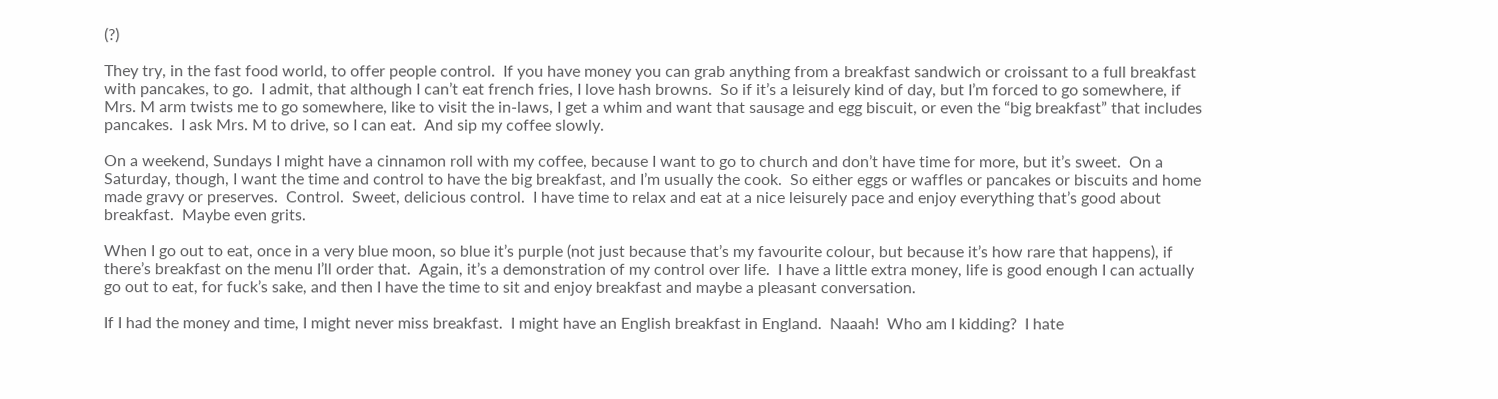(?)

They try, in the fast food world, to offer people control.  If you have money you can grab anything from a breakfast sandwich or croissant to a full breakfast with pancakes, to go.  I admit, that although I can’t eat french fries, I love hash browns.  So if it’s a leisurely kind of day, but I’m forced to go somewhere, if Mrs. M arm twists me to go somewhere, like to visit the in-laws, I get a whim and want that sausage and egg biscuit, or even the “big breakfast” that includes pancakes.  I ask Mrs. M to drive, so I can eat.  And sip my coffee slowly.

On a weekend, Sundays I might have a cinnamon roll with my coffee, because I want to go to church and don’t have time for more, but it’s sweet.  On a Saturday, though, I want the time and control to have the big breakfast, and I’m usually the cook.  So either eggs or waffles or pancakes or biscuits and home made gravy or preserves.  Control.  Sweet, delicious control.  I have time to relax and eat at a nice leisurely pace and enjoy everything that’s good about breakfast.  Maybe even grits.

When I go out to eat, once in a very blue moon, so blue it’s purple (not just because that’s my favourite colour, but because it’s how rare that happens), if there’s breakfast on the menu I’ll order that.  Again, it’s a demonstration of my control over life.  I have a little extra money, life is good enough I can actually go out to eat, for fuck’s sake, and then I have the time to sit and enjoy breakfast and maybe a pleasant conversation.

If I had the money and time, I might never miss breakfast.  I might have an English breakfast in England.  Naaah!  Who am I kidding?  I hate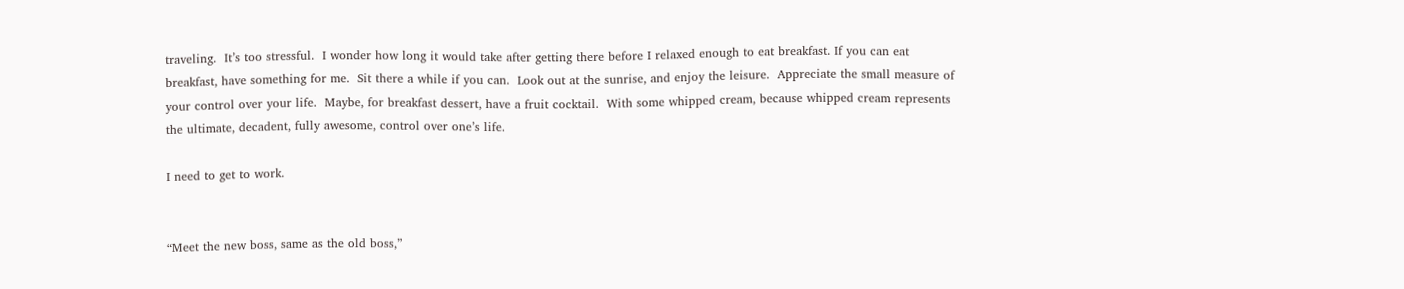traveling.  It’s too stressful.  I wonder how long it would take after getting there before I relaxed enough to eat breakfast. If you can eat breakfast, have something for me.  Sit there a while if you can.  Look out at the sunrise, and enjoy the leisure.  Appreciate the small measure of your control over your life.  Maybe, for breakfast dessert, have a fruit cocktail.  With some whipped cream, because whipped cream represents the ultimate, decadent, fully awesome, control over one’s life.

I need to get to work.


“Meet the new boss, same as the old boss,”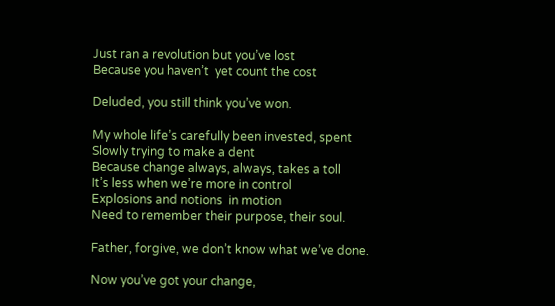Just ran a revolution but you’ve lost
Because you haven’t  yet count the cost

Deluded, you still think you’ve won.

My whole life’s carefully been invested, spent
Slowly trying to make a dent
Because change always, always, takes a toll
It’s less when we’re more in control
Explosions and notions  in motion
Need to remember their purpose, their soul.

Father, forgive, we don’t know what we’ve done.

Now you’ve got your change,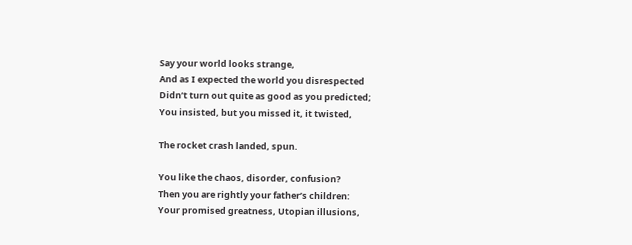Say your world looks strange,
And as I expected the world you disrespected
Didn’t turn out quite as good as you predicted;
You insisted, but you missed it, it twisted,

The rocket crash landed, spun.

You like the chaos, disorder, confusion?
Then you are rightly your father’s children:
Your promised greatness, Utopian illusions,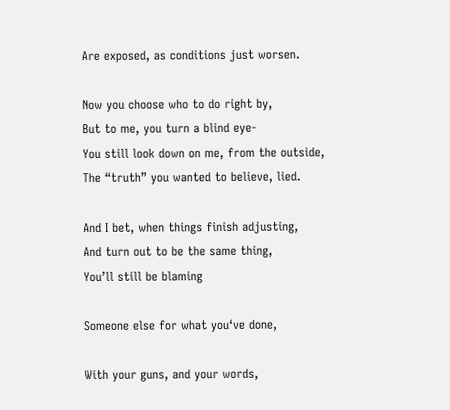Are exposed, as conditions just worsen.

Now you choose who to do right by,
But to me, you turn a blind eye-
You still look down on me, from the outside,
The “truth” you wanted to believe, lied.

And I bet, when things finish adjusting,
And turn out to be the same thing,
You’ll still be blaming

Someone else for what you‘ve done,

With your guns, and your words,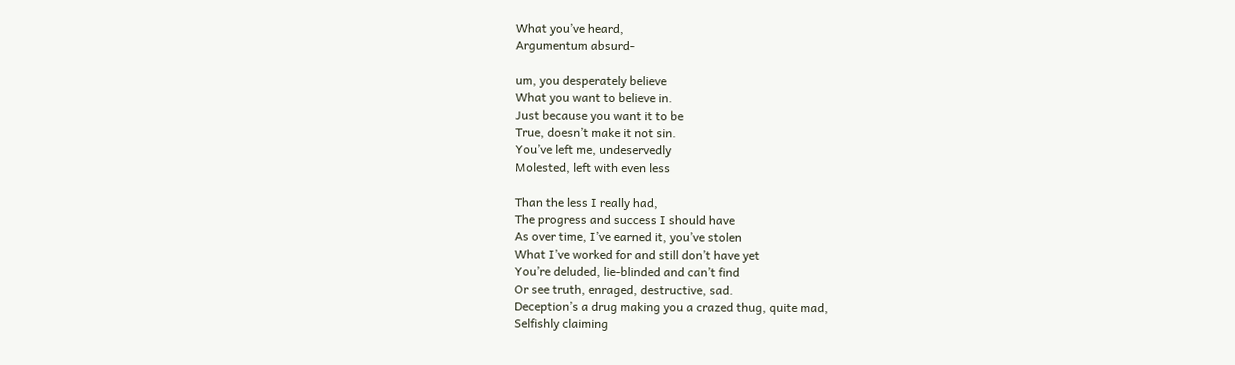What you’ve heard,
Argumentum absurd-

um, you desperately believe
What you want to believe in.
Just because you want it to be
True, doesn’t make it not sin.
You’ve left me, undeservedly
Molested, left with even less

Than the less I really had,
The progress and success I should have
As over time, I’ve earned it, you’ve stolen
What I’ve worked for and still don’t have yet
You’re deluded, lie-blinded and can’t find
Or see truth, enraged, destructive, sad.
Deception’s a drug making you a crazed thug, quite mad,
Selfishly claiming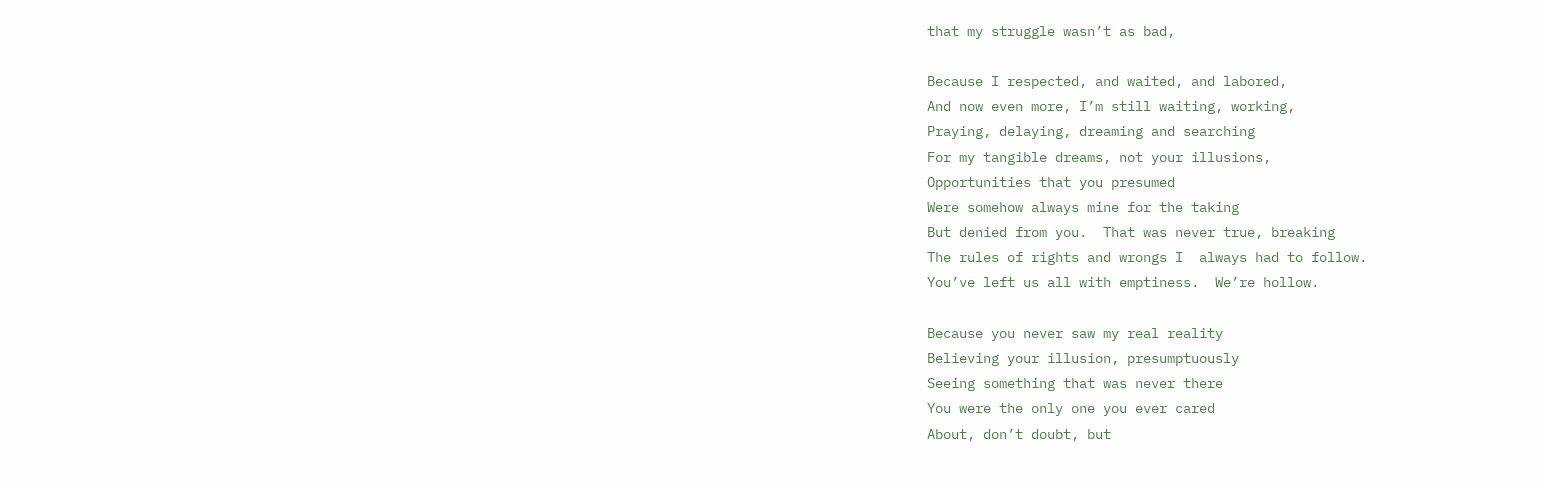that my struggle wasn’t as bad,

Because I respected, and waited, and labored,
And now even more, I’m still waiting, working,
Praying, delaying, dreaming and searching
For my tangible dreams, not your illusions,
Opportunities that you presumed
Were somehow always mine for the taking
But denied from you.  That was never true, breaking
The rules of rights and wrongs I  always had to follow.
You’ve left us all with emptiness.  We’re hollow.

Because you never saw my real reality
Believing your illusion, presumptuously
Seeing something that was never there
You were the only one you ever cared
About, don’t doubt, but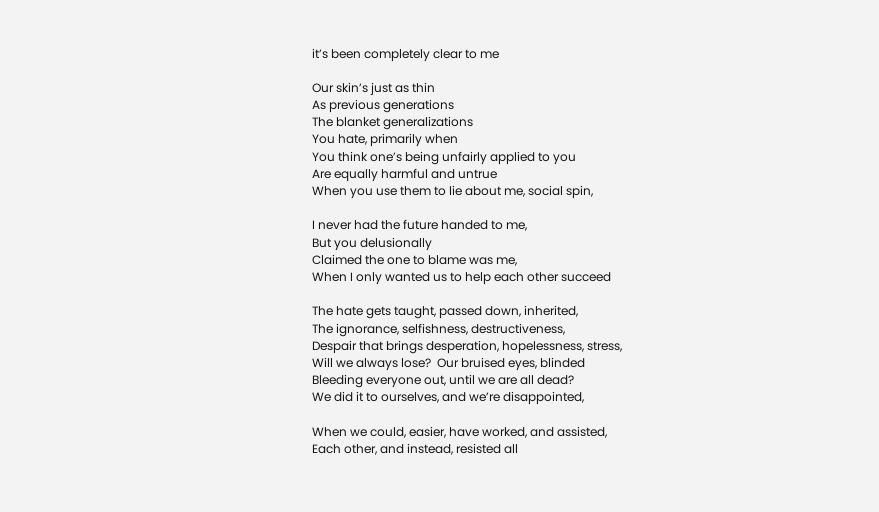it’s been completely clear to me

Our skin’s just as thin
As previous generations
The blanket generalizations
You hate, primarily when
You think one’s being unfairly applied to you
Are equally harmful and untrue
When you use them to lie about me, social spin,

I never had the future handed to me,
But you delusionally
Claimed the one to blame was me,
When I only wanted us to help each other succeed

The hate gets taught, passed down, inherited,
The ignorance, selfishness, destructiveness,
Despair that brings desperation, hopelessness, stress,
Will we always lose?  Our bruised eyes, blinded
Bleeding everyone out, until we are all dead?
We did it to ourselves, and we’re disappointed,

When we could, easier, have worked, and assisted,
Each other, and instead, resisted all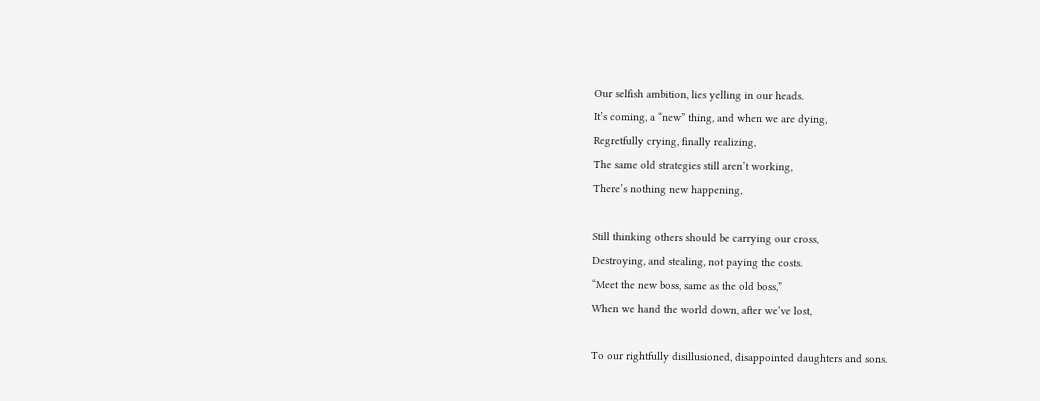Our selfish ambition, lies yelling in our heads.
It’s coming, a “new” thing, and when we are dying,
Regretfully crying, finally realizing,
The same old strategies still aren’t working,
There’s nothing new happening,

Still thinking others should be carrying our cross,
Destroying, and stealing, not paying the costs.
“Meet the new boss, same as the old boss,”
When we hand the world down, after we’ve lost,

To our rightfully disillusioned, disappointed daughters and sons.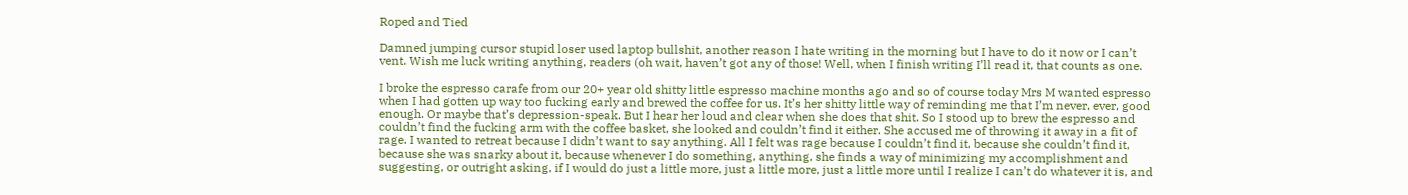Roped and Tied

Damned jumping cursor stupid loser used laptop bullshit, another reason I hate writing in the morning but I have to do it now or I can’t vent. Wish me luck writing anything, readers (oh wait, haven’t got any of those! Well, when I finish writing I’ll read it, that counts as one.

I broke the espresso carafe from our 20+ year old shitty little espresso machine months ago and so of course today Mrs M wanted espresso when I had gotten up way too fucking early and brewed the coffee for us. It’s her shitty little way of reminding me that I’m never, ever, good enough. Or maybe that’s depression-speak. But I hear her loud and clear when she does that shit. So I stood up to brew the espresso and couldn’t find the fucking arm with the coffee basket, she looked and couldn’t find it either. She accused me of throwing it away in a fit of rage. I wanted to retreat because I didn’t want to say anything. All I felt was rage because I couldn’t find it, because she couldn’t find it, because she was snarky about it, because whenever I do something, anything, she finds a way of minimizing my accomplishment and suggesting, or outright asking, if I would do just a little more, just a little more, just a little more until I realize I can’t do whatever it is, and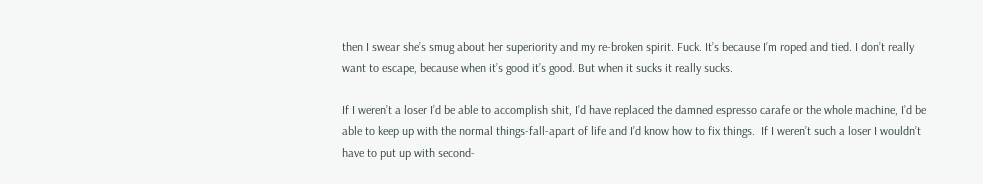then I swear she’s smug about her superiority and my re-broken spirit. Fuck. It’s because I’m roped and tied. I don’t really want to escape, because when it’s good it’s good. But when it sucks it really sucks.

If I weren’t a loser I’d be able to accomplish shit, I’d have replaced the damned espresso carafe or the whole machine, I’d be able to keep up with the normal things-fall-apart of life and I’d know how to fix things.  If I weren’t such a loser I wouldn’t have to put up with second-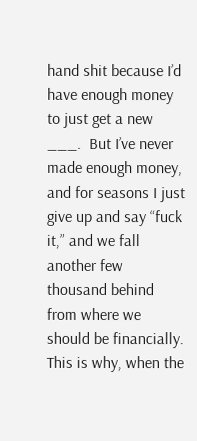hand shit because I’d have enough money to just get a new ___.  But I’ve never made enough money, and for seasons I just give up and say “fuck it,” and we fall another few thousand behind from where we should be financially.  This is why, when the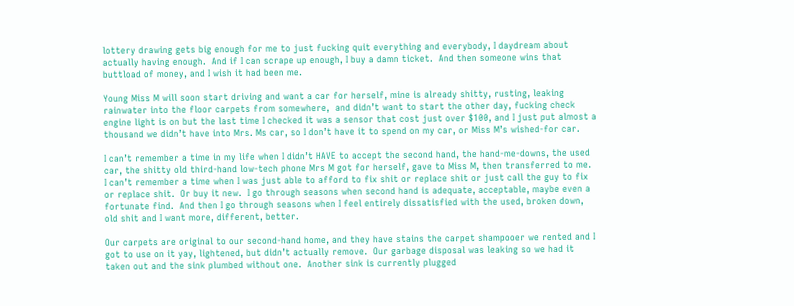lottery drawing gets big enough for me to just fucking quit everything and everybody, I daydream about actually having enough.  And if I can scrape up enough, I buy a damn ticket.  And then someone wins that buttload of money, and I wish it had been me.

Young Miss M will soon start driving and want a car for herself, mine is already shitty, rusting, leaking rainwater into the floor carpets from somewhere,  and didn’t want to start the other day, fucking check engine light is on but the last time I checked it was a sensor that cost just over $100, and I just put almost a thousand we didn’t have into Mrs. Ms car, so I don’t have it to spend on my car, or Miss M’s wished-for car.

I can’t remember a time in my life when I didn’t HAVE to accept the second hand, the hand-me-downs, the used car, the shitty old third-hand low-tech phone Mrs M got for herself, gave to Miss M, then transferred to me.  I can’t remember a time when I was just able to afford to fix shit or replace shit or just call the guy to fix or replace shit.  Or buy it new.  I go through seasons when second hand is adequate, acceptable, maybe even a fortunate find.  And then I go through seasons when I feel entirely dissatisfied with the used, broken down, old shit and I want more, different, better.

Our carpets are original to our second-hand home, and they have stains the carpet shampooer we rented and I got to use on it yay, lightened, but didn’t actually remove.  Our garbage disposal was leaking so we had it taken out and the sink plumbed without one.  Another sink is currently plugged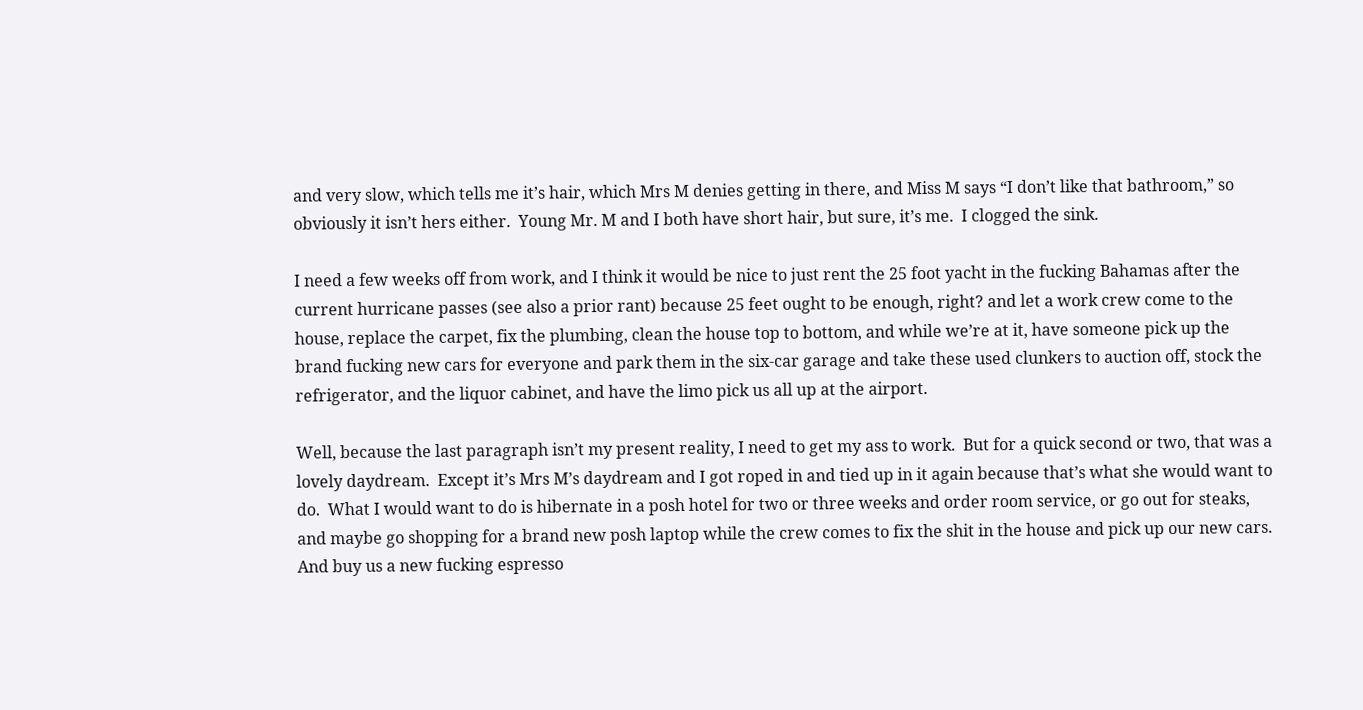and very slow, which tells me it’s hair, which Mrs M denies getting in there, and Miss M says “I don’t like that bathroom,” so obviously it isn’t hers either.  Young Mr. M and I both have short hair, but sure, it’s me.  I clogged the sink.

I need a few weeks off from work, and I think it would be nice to just rent the 25 foot yacht in the fucking Bahamas after the current hurricane passes (see also a prior rant) because 25 feet ought to be enough, right? and let a work crew come to the house, replace the carpet, fix the plumbing, clean the house top to bottom, and while we’re at it, have someone pick up the brand fucking new cars for everyone and park them in the six-car garage and take these used clunkers to auction off, stock the refrigerator, and the liquor cabinet, and have the limo pick us all up at the airport.

Well, because the last paragraph isn’t my present reality, I need to get my ass to work.  But for a quick second or two, that was a lovely daydream.  Except it’s Mrs M’s daydream and I got roped in and tied up in it again because that’s what she would want to do.  What I would want to do is hibernate in a posh hotel for two or three weeks and order room service, or go out for steaks, and maybe go shopping for a brand new posh laptop while the crew comes to fix the shit in the house and pick up our new cars.  And buy us a new fucking espresso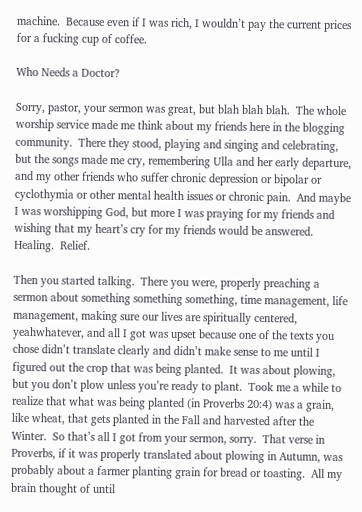machine.  Because even if I was rich, I wouldn’t pay the current prices for a fucking cup of coffee.

Who Needs a Doctor?

Sorry, pastor, your sermon was great, but blah blah blah.  The whole worship service made me think about my friends here in the blogging community.  There they stood, playing and singing and celebrating, but the songs made me cry, remembering Ulla and her early departure, and my other friends who suffer chronic depression or bipolar or cyclothymia or other mental health issues or chronic pain.  And maybe I was worshipping God, but more I was praying for my friends and wishing that my heart’s cry for my friends would be answered.  Healing.  Relief.

Then you started talking.  There you were, properly preaching a sermon about something something something, time management, life management, making sure our lives are spiritually centered, yeahwhatever, and all I got was upset because one of the texts you chose didn’t translate clearly and didn’t make sense to me until I figured out the crop that was being planted.  It was about plowing, but you don’t plow unless you’re ready to plant.  Took me a while to realize that what was being planted (in Proverbs 20:4) was a grain, like wheat, that gets planted in the Fall and harvested after the Winter.  So that’s all I got from your sermon, sorry.  That verse in Proverbs, if it was properly translated about plowing in Autumn, was probably about a farmer planting grain for bread or toasting.  All my brain thought of until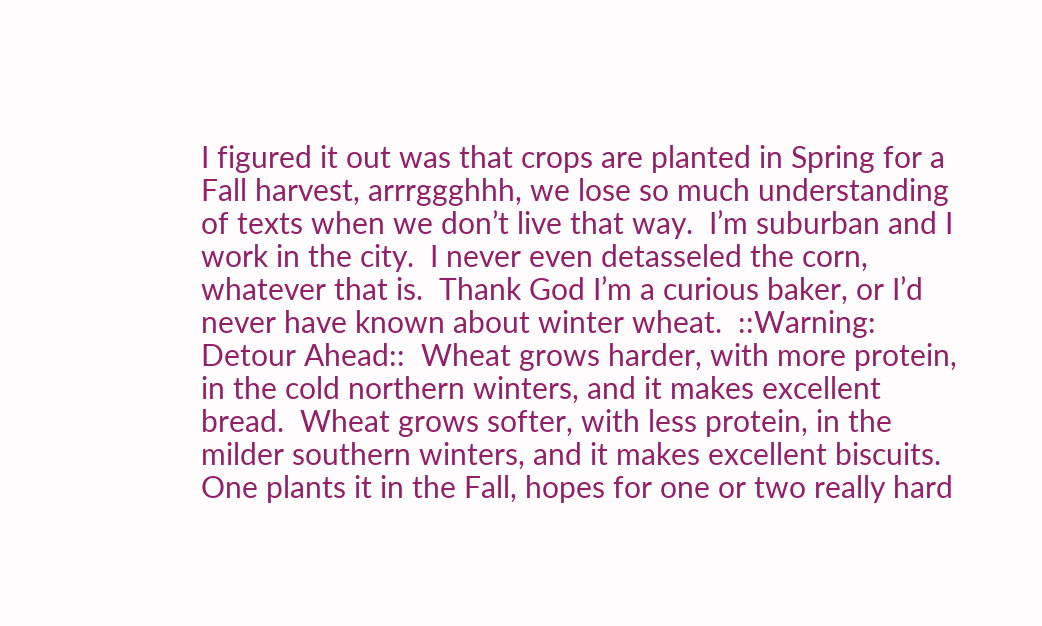I figured it out was that crops are planted in Spring for a Fall harvest, arrrggghhh, we lose so much understanding of texts when we don’t live that way.  I’m suburban and I work in the city.  I never even detasseled the corn, whatever that is.  Thank God I’m a curious baker, or I’d never have known about winter wheat.  ::Warning:  Detour Ahead::  Wheat grows harder, with more protein, in the cold northern winters, and it makes excellent bread.  Wheat grows softer, with less protein, in the milder southern winters, and it makes excellent biscuits.  One plants it in the Fall, hopes for one or two really hard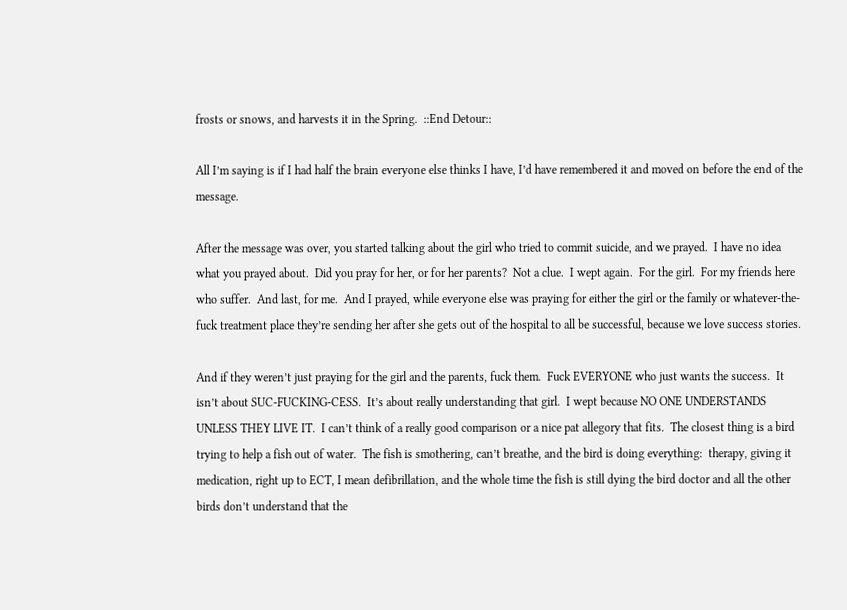frosts or snows, and harvests it in the Spring.  ::End Detour::

All I’m saying is if I had half the brain everyone else thinks I have, I’d have remembered it and moved on before the end of the message.

After the message was over, you started talking about the girl who tried to commit suicide, and we prayed.  I have no idea what you prayed about.  Did you pray for her, or for her parents?  Not a clue.  I wept again.  For the girl.  For my friends here who suffer.  And last, for me.  And I prayed, while everyone else was praying for either the girl or the family or whatever-the-fuck treatment place they’re sending her after she gets out of the hospital to all be successful, because we love success stories.

And if they weren’t just praying for the girl and the parents, fuck them.  Fuck EVERYONE who just wants the success.  It isn’t about SUC-FUCKING-CESS.  It’s about really understanding that girl.  I wept because NO ONE UNDERSTANDS UNLESS THEY LIVE IT.  I can’t think of a really good comparison or a nice pat allegory that fits.  The closest thing is a bird trying to help a fish out of water.  The fish is smothering, can’t breathe, and the bird is doing everything:  therapy, giving it medication, right up to ECT, I mean defibrillation, and the whole time the fish is still dying the bird doctor and all the other birds don’t understand that the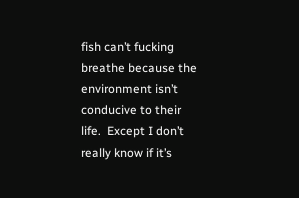fish can’t fucking breathe because the environment isn’t conducive to their life.  Except I don’t really know if it’s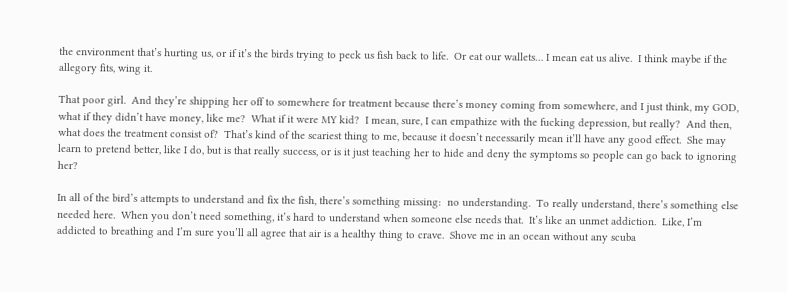the environment that’s hurting us, or if it’s the birds trying to peck us fish back to life.  Or eat our wallets… I mean eat us alive.  I think maybe if the allegory fits, wing it.

That poor girl.  And they’re shipping her off to somewhere for treatment because there’s money coming from somewhere, and I just think, my GOD, what if they didn’t have money, like me?  What if it were MY kid?  I mean, sure, I can empathize with the fucking depression, but really?  And then, what does the treatment consist of?  That’s kind of the scariest thing to me, because it doesn’t necessarily mean it’ll have any good effect.  She may learn to pretend better, like I do, but is that really success, or is it just teaching her to hide and deny the symptoms so people can go back to ignoring her?

In all of the bird’s attempts to understand and fix the fish, there’s something missing:  no understanding.  To really understand, there’s something else needed here.  When you don’t need something, it’s hard to understand when someone else needs that.  It’s like an unmet addiction.  Like, I’m addicted to breathing and I’m sure you’ll all agree that air is a healthy thing to crave.  Shove me in an ocean without any scuba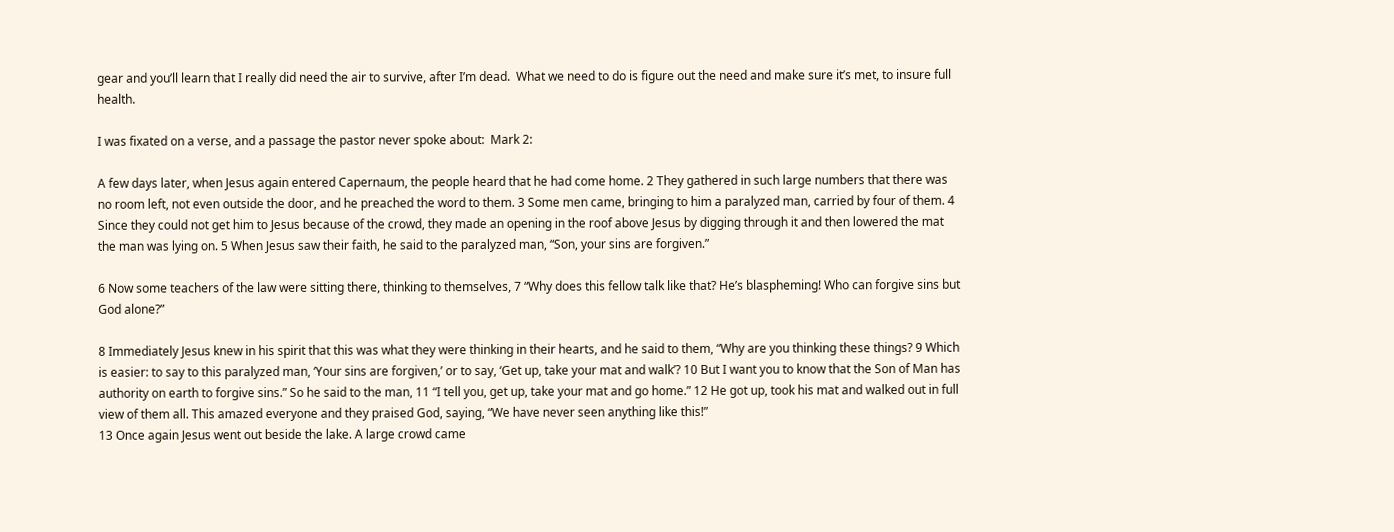gear and you’ll learn that I really did need the air to survive, after I’m dead.  What we need to do is figure out the need and make sure it’s met, to insure full health.

I was fixated on a verse, and a passage the pastor never spoke about:  Mark 2:

A few days later, when Jesus again entered Capernaum, the people heard that he had come home. 2 They gathered in such large numbers that there was no room left, not even outside the door, and he preached the word to them. 3 Some men came, bringing to him a paralyzed man, carried by four of them. 4 Since they could not get him to Jesus because of the crowd, they made an opening in the roof above Jesus by digging through it and then lowered the mat the man was lying on. 5 When Jesus saw their faith, he said to the paralyzed man, “Son, your sins are forgiven.”

6 Now some teachers of the law were sitting there, thinking to themselves, 7 “Why does this fellow talk like that? He’s blaspheming! Who can forgive sins but God alone?”

8 Immediately Jesus knew in his spirit that this was what they were thinking in their hearts, and he said to them, “Why are you thinking these things? 9 Which is easier: to say to this paralyzed man, ‘Your sins are forgiven,’ or to say, ‘Get up, take your mat and walk’? 10 But I want you to know that the Son of Man has authority on earth to forgive sins.” So he said to the man, 11 “I tell you, get up, take your mat and go home.” 12 He got up, took his mat and walked out in full view of them all. This amazed everyone and they praised God, saying, “We have never seen anything like this!”
13 Once again Jesus went out beside the lake. A large crowd came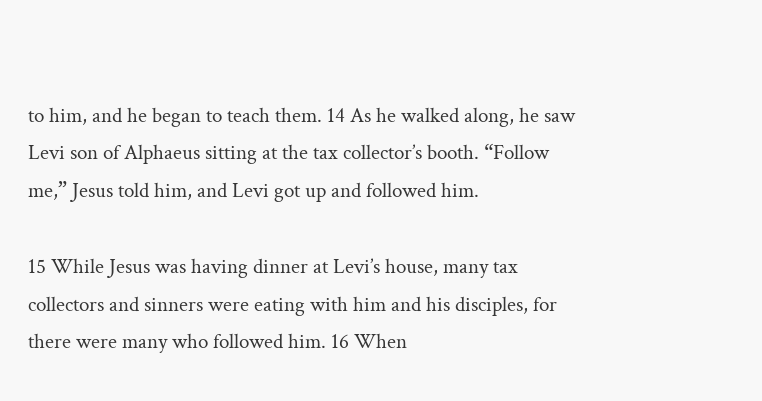to him, and he began to teach them. 14 As he walked along, he saw Levi son of Alphaeus sitting at the tax collector’s booth. “Follow me,” Jesus told him, and Levi got up and followed him.

15 While Jesus was having dinner at Levi’s house, many tax collectors and sinners were eating with him and his disciples, for there were many who followed him. 16 When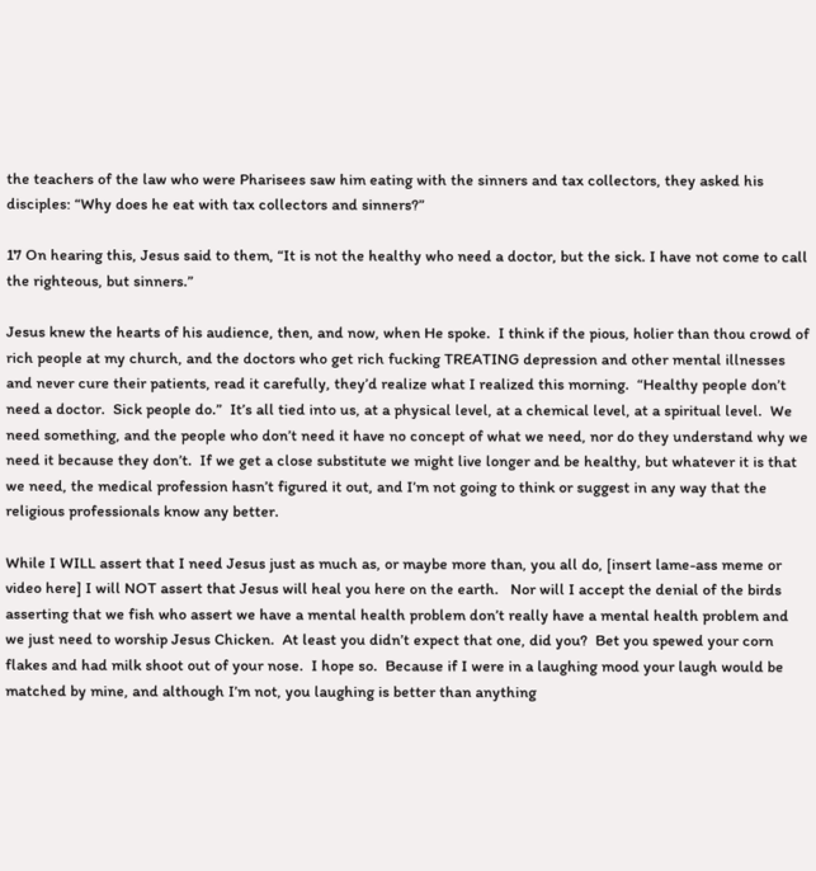the teachers of the law who were Pharisees saw him eating with the sinners and tax collectors, they asked his disciples: “Why does he eat with tax collectors and sinners?”

17 On hearing this, Jesus said to them, “It is not the healthy who need a doctor, but the sick. I have not come to call the righteous, but sinners.”

Jesus knew the hearts of his audience, then, and now, when He spoke.  I think if the pious, holier than thou crowd of rich people at my church, and the doctors who get rich fucking TREATING depression and other mental illnesses and never cure their patients, read it carefully, they’d realize what I realized this morning.  “Healthy people don’t need a doctor.  Sick people do.”  It’s all tied into us, at a physical level, at a chemical level, at a spiritual level.  We need something, and the people who don’t need it have no concept of what we need, nor do they understand why we need it because they don’t.  If we get a close substitute we might live longer and be healthy, but whatever it is that we need, the medical profession hasn’t figured it out, and I’m not going to think or suggest in any way that the religious professionals know any better.

While I WILL assert that I need Jesus just as much as, or maybe more than, you all do, [insert lame-ass meme or video here] I will NOT assert that Jesus will heal you here on the earth.   Nor will I accept the denial of the birds asserting that we fish who assert we have a mental health problem don’t really have a mental health problem and we just need to worship Jesus Chicken.  At least you didn’t expect that one, did you?  Bet you spewed your corn flakes and had milk shoot out of your nose.  I hope so.  Because if I were in a laughing mood your laugh would be matched by mine, and although I’m not, you laughing is better than anything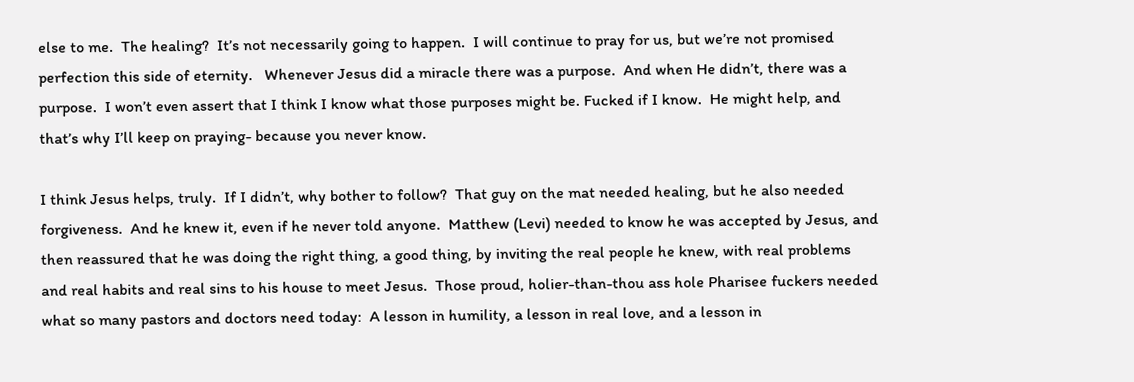else to me.  The healing?  It’s not necessarily going to happen.  I will continue to pray for us, but we’re not promised perfection this side of eternity.   Whenever Jesus did a miracle there was a purpose.  And when He didn’t, there was a purpose.  I won’t even assert that I think I know what those purposes might be. Fucked if I know.  He might help, and that’s why I’ll keep on praying- because you never know.

I think Jesus helps, truly.  If I didn’t, why bother to follow?  That guy on the mat needed healing, but he also needed forgiveness.  And he knew it, even if he never told anyone.  Matthew (Levi) needed to know he was accepted by Jesus, and then reassured that he was doing the right thing, a good thing, by inviting the real people he knew, with real problems and real habits and real sins to his house to meet Jesus.  Those proud, holier-than-thou ass hole Pharisee fuckers needed what so many pastors and doctors need today:  A lesson in humility, a lesson in real love, and a lesson in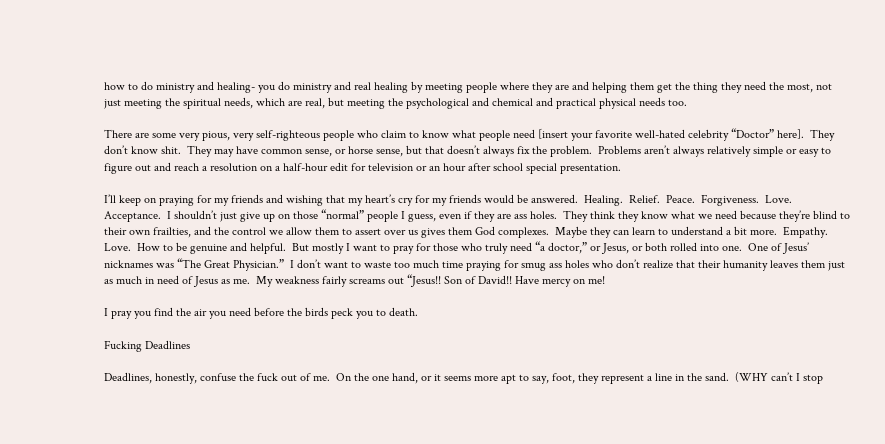how to do ministry and healing- you do ministry and real healing by meeting people where they are and helping them get the thing they need the most, not just meeting the spiritual needs, which are real, but meeting the psychological and chemical and practical physical needs too.

There are some very pious, very self-righteous people who claim to know what people need [insert your favorite well-hated celebrity “Doctor” here].  They don’t know shit.  They may have common sense, or horse sense, but that doesn’t always fix the problem.  Problems aren’t always relatively simple or easy to figure out and reach a resolution on a half-hour edit for television or an hour after school special presentation.

I’ll keep on praying for my friends and wishing that my heart’s cry for my friends would be answered.  Healing.  Relief.  Peace.  Forgiveness.  Love.  Acceptance.  I shouldn’t just give up on those “normal” people I guess, even if they are ass holes.  They think they know what we need because they’re blind to their own frailties, and the control we allow them to assert over us gives them God complexes.  Maybe they can learn to understand a bit more.  Empathy.  Love.  How to be genuine and helpful.  But mostly I want to pray for those who truly need “a doctor,” or Jesus, or both rolled into one.  One of Jesus’ nicknames was “The Great Physician.”  I don’t want to waste too much time praying for smug ass holes who don’t realize that their humanity leaves them just as much in need of Jesus as me.  My weakness fairly screams out “Jesus!! Son of David!! Have mercy on me!

I pray you find the air you need before the birds peck you to death.

Fucking Deadlines

Deadlines, honestly, confuse the fuck out of me.  On the one hand, or it seems more apt to say, foot, they represent a line in the sand.  (WHY can’t I stop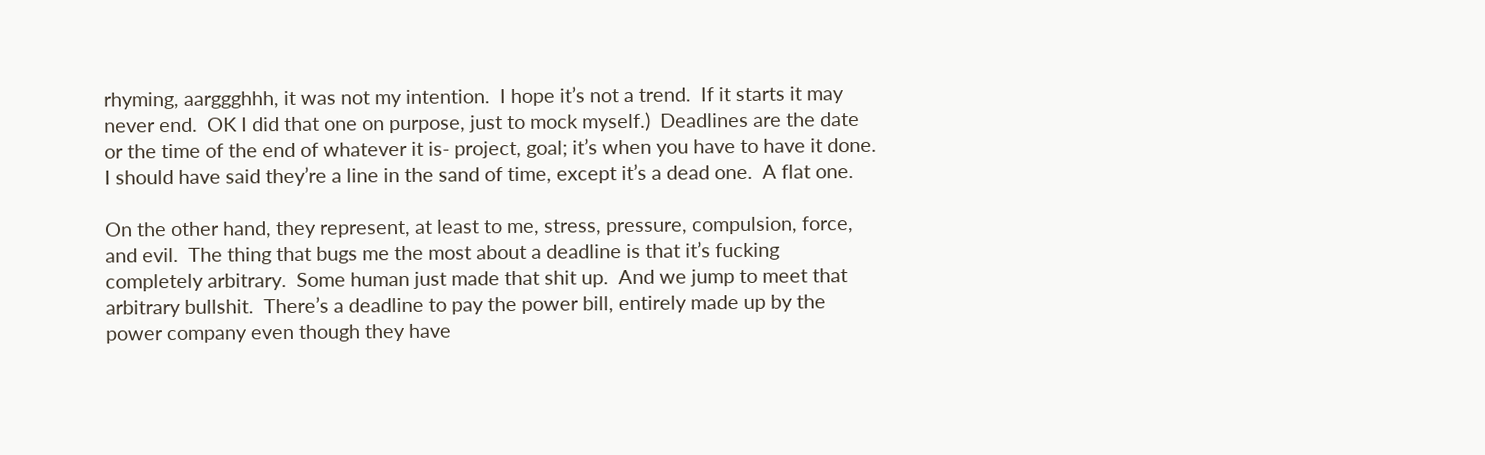rhyming, aarggghhh, it was not my intention.  I hope it’s not a trend.  If it starts it may never end.  OK I did that one on purpose, just to mock myself.)  Deadlines are the date or the time of the end of whatever it is- project, goal; it’s when you have to have it done.   I should have said they’re a line in the sand of time, except it’s a dead one.  A flat one.

On the other hand, they represent, at least to me, stress, pressure, compulsion, force, and evil.  The thing that bugs me the most about a deadline is that it’s fucking completely arbitrary.  Some human just made that shit up.  And we jump to meet that arbitrary bullshit.  There’s a deadline to pay the power bill, entirely made up by the power company even though they have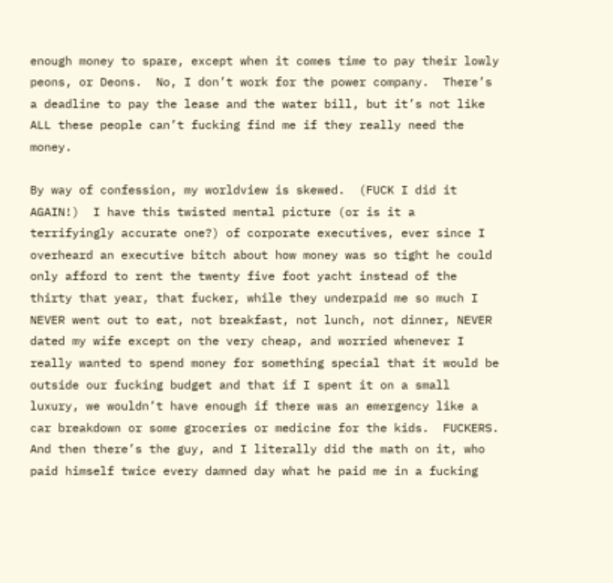enough money to spare, except when it comes time to pay their lowly peons, or Deons.  No, I don’t work for the power company.  There’s a deadline to pay the lease and the water bill, but it’s not like ALL these people can’t fucking find me if they really need the money.

By way of confession, my worldview is skewed.  (FUCK I did it AGAIN!)  I have this twisted mental picture (or is it a terrifyingly accurate one?) of corporate executives, ever since I overheard an executive bitch about how money was so tight he could only afford to rent the twenty five foot yacht instead of the thirty that year, that fucker, while they underpaid me so much I NEVER went out to eat, not breakfast, not lunch, not dinner, NEVER dated my wife except on the very cheap, and worried whenever I really wanted to spend money for something special that it would be outside our fucking budget and that if I spent it on a small luxury, we wouldn’t have enough if there was an emergency like a car breakdown or some groceries or medicine for the kids.  FUCKERS.  And then there’s the guy, and I literally did the math on it, who paid himself twice every damned day what he paid me in a fucking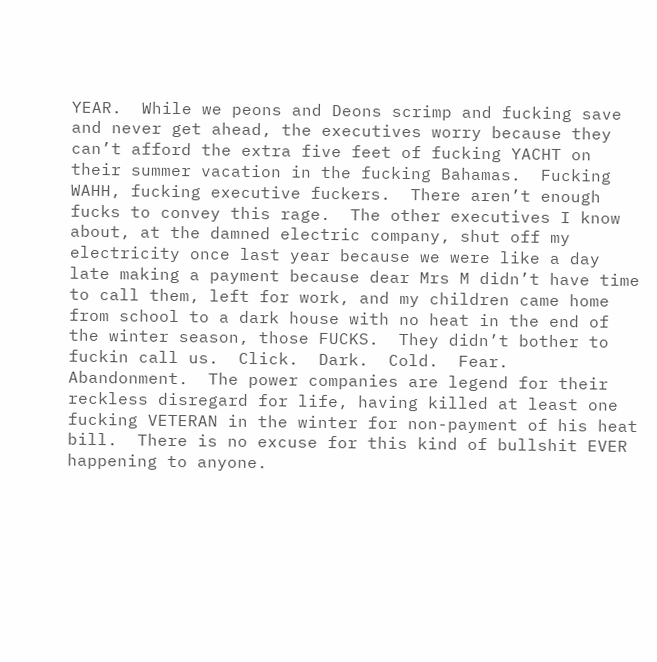YEAR.  While we peons and Deons scrimp and fucking save and never get ahead, the executives worry because they can’t afford the extra five feet of fucking YACHT on their summer vacation in the fucking Bahamas.  Fucking WAHH, fucking executive fuckers.  There aren’t enough fucks to convey this rage.  The other executives I know about, at the damned electric company, shut off my electricity once last year because we were like a day late making a payment because dear Mrs M didn’t have time to call them, left for work, and my children came home from school to a dark house with no heat in the end of the winter season, those FUCKS.  They didn’t bother to fuckin call us.  Click.  Dark.  Cold.  Fear.  Abandonment.  The power companies are legend for their reckless disregard for life, having killed at least one fucking VETERAN in the winter for non-payment of his heat bill.  There is no excuse for this kind of bullshit EVER happening to anyone.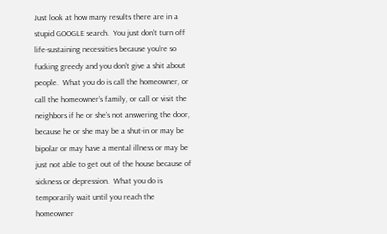Just look at how many results there are in a stupid GOOGLE search.  You just don’t turn off life-sustaining necessities because you’re so fucking greedy and you don’t give a shit about people.  What you do is call the homeowner, or call the homeowner’s family, or call or visit the neighbors if he or she’s not answering the door, because he or she may be a shut-in or may be bipolar or may have a mental illness or may be just not able to get out of the house because of sickness or depression.  What you do is temporarily wait until you reach the homeowner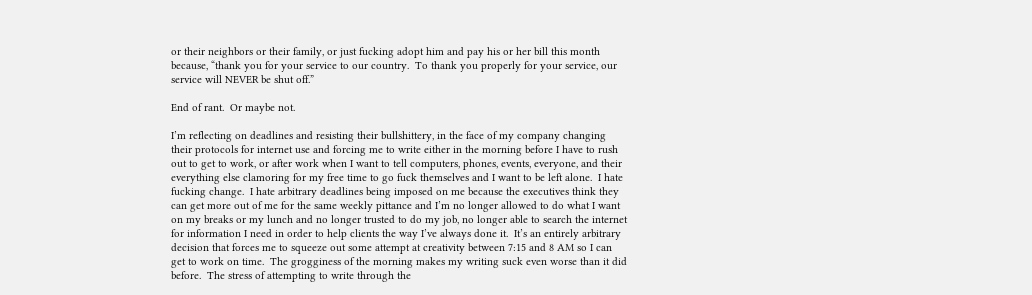or their neighbors or their family, or just fucking adopt him and pay his or her bill this month because, “thank you for your service to our country.  To thank you properly for your service, our service will NEVER be shut off.”

End of rant.  Or maybe not.

I’m reflecting on deadlines and resisting their bullshittery, in the face of my company changing their protocols for internet use and forcing me to write either in the morning before I have to rush out to get to work, or after work when I want to tell computers, phones, events, everyone, and their everything else clamoring for my free time to go fuck themselves and I want to be left alone.  I hate fucking change.  I hate arbitrary deadlines being imposed on me because the executives think they can get more out of me for the same weekly pittance and I’m no longer allowed to do what I want on my breaks or my lunch and no longer trusted to do my job, no longer able to search the internet for information I need in order to help clients the way I’ve always done it.  It’s an entirely arbitrary decision that forces me to squeeze out some attempt at creativity between 7:15 and 8 AM so I can get to work on time.  The grogginess of the morning makes my writing suck even worse than it did before.  The stress of attempting to write through the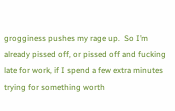grogginess pushes my rage up.  So I’m already pissed off, or pissed off and fucking late for work, if I spend a few extra minutes trying for something worth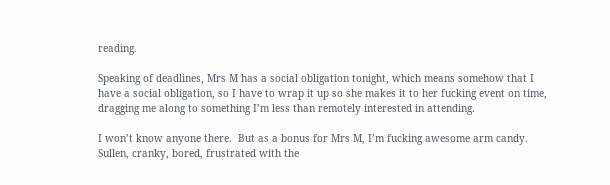reading.

Speaking of deadlines, Mrs M has a social obligation tonight, which means somehow that I have a social obligation, so I have to wrap it up so she makes it to her fucking event on time, dragging me along to something I’m less than remotely interested in attending.

I won’t know anyone there.  But as a bonus for Mrs M, I’m fucking awesome arm candy. Sullen, cranky, bored, frustrated with the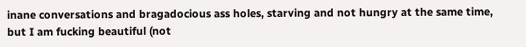inane conversations and bragadocious ass holes, starving and not hungry at the same time, but I am fucking beautiful (not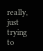really, just trying to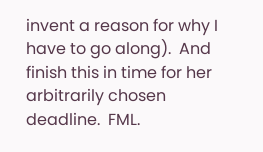invent a reason for why I have to go along).  And finish this in time for her arbitrarily chosen deadline.  FML.